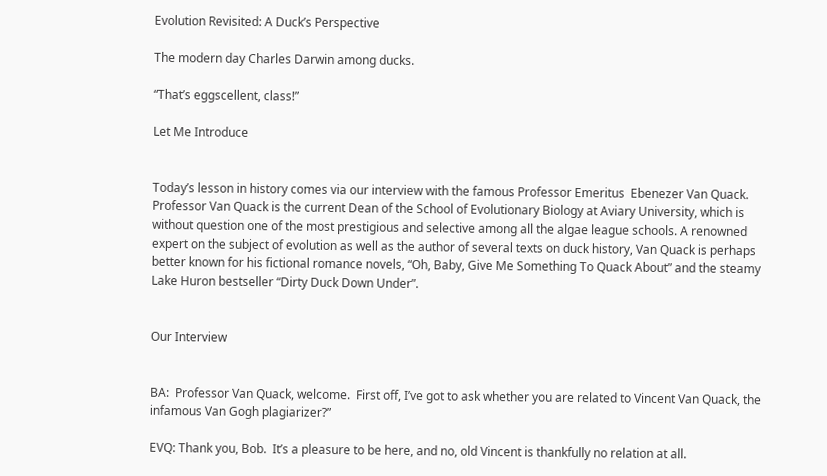Evolution Revisited: A Duck’s Perspective

The modern day Charles Darwin among ducks.

“That’s eggscellent, class!”

Let Me Introduce


Today’s lesson in history comes via our interview with the famous Professor Emeritus  Ebenezer Van Quack.  Professor Van Quack is the current Dean of the School of Evolutionary Biology at Aviary University, which is without question one of the most prestigious and selective among all the algae league schools. A renowned expert on the subject of evolution as well as the author of several texts on duck history, Van Quack is perhaps better known for his fictional romance novels, “Oh, Baby, Give Me Something To Quack About” and the steamy Lake Huron bestseller “Dirty Duck Down Under”.


Our Interview


BA:  Professor Van Quack, welcome.  First off, I’ve got to ask whether you are related to Vincent Van Quack, the infamous Van Gogh plagiarizer?”

EVQ: Thank you, Bob.  It’s a pleasure to be here, and no, old Vincent is thankfully no relation at all.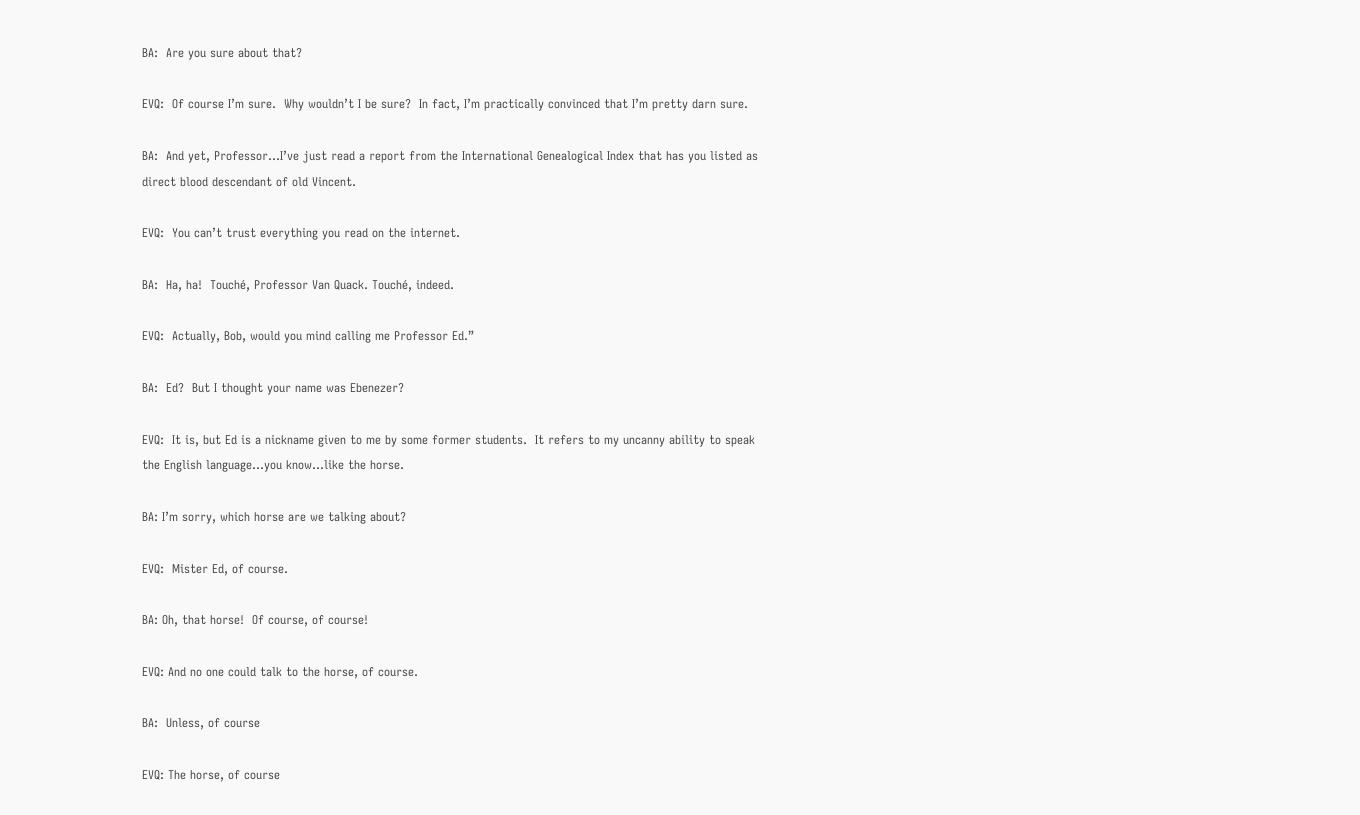BA:  Are you sure about that?

EVQ:  Of course I’m sure.  Why wouldn’t I be sure?  In fact, I’m practically convinced that I’m pretty darn sure.

BA:  And yet, Professor…I’ve just read a report from the International Genealogical Index that has you listed as direct blood descendant of old Vincent.

EVQ:  You can’t trust everything you read on the internet.

BA:  Ha, ha!  Touché, Professor Van Quack. Touché, indeed.

EVQ:  Actually, Bob, would you mind calling me Professor Ed.”

BA:  Ed?  But I thought your name was Ebenezer?

EVQ:  It is, but Ed is a nickname given to me by some former students.  It refers to my uncanny ability to speak the English language…you know…like the horse.

BA: I’m sorry, which horse are we talking about?

EVQ:  Mister Ed, of course.

BA: Oh, that horse!  Of course, of course!

EVQ: And no one could talk to the horse, of course.

BA:  Unless, of course

EVQ: The horse, of course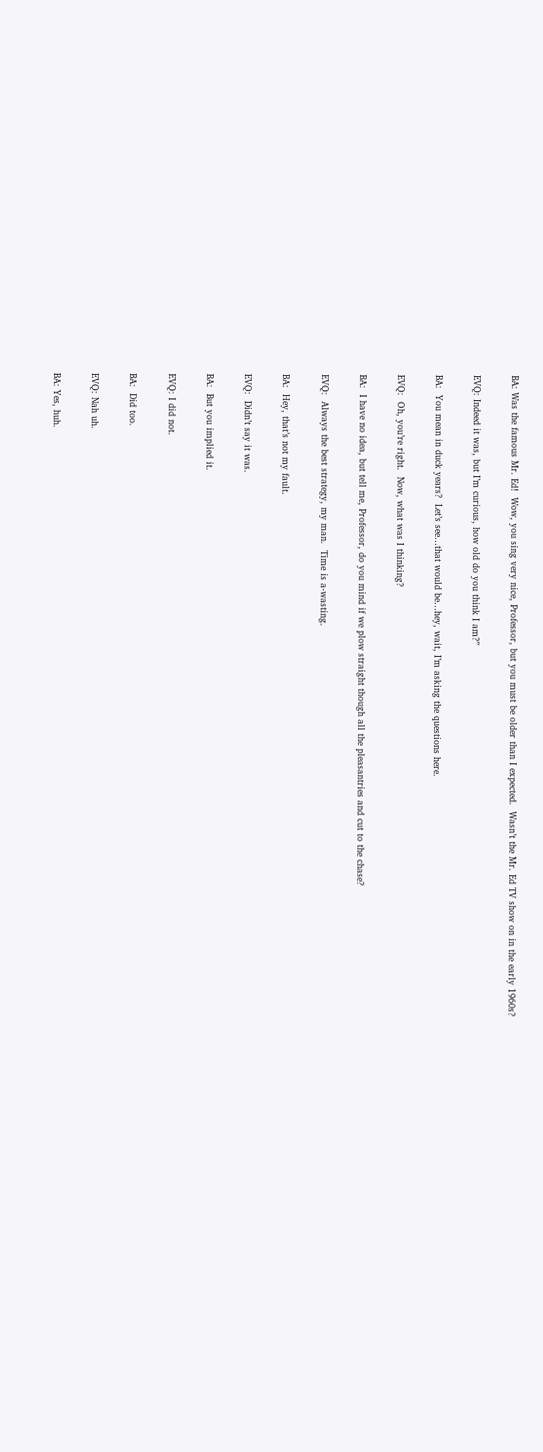BA: Was the famous Mr. Ed!  Wow, you sing very nice, Professor, but you must be older than I expected.  Wasn’t the Mr. Ed TV show on in the early 1960s?

EVQ: Indeed it was, but I’m curious, how old do you think I am?”

BA:  You mean in duck years?  Let’s see…that would be…hey, wait, I’m asking the questions here.

EVQ:  Oh, you’re right.  Now, what was I thinking?

BA:  I have no idea, but tell me, Professor, do you mind if we plow straight though all the pleasantries and cut to the chase?

EVQ:  Always the best strategy, my man.  Time is a-wasting.

BA:  Hey, that’s not my fault.

EVQ:  Didn’t say it was.

BA:  But you implied it.

EVQ: I did not.

BA:  Did too.

EVQ: Nah uh.

BA: Yes, huh.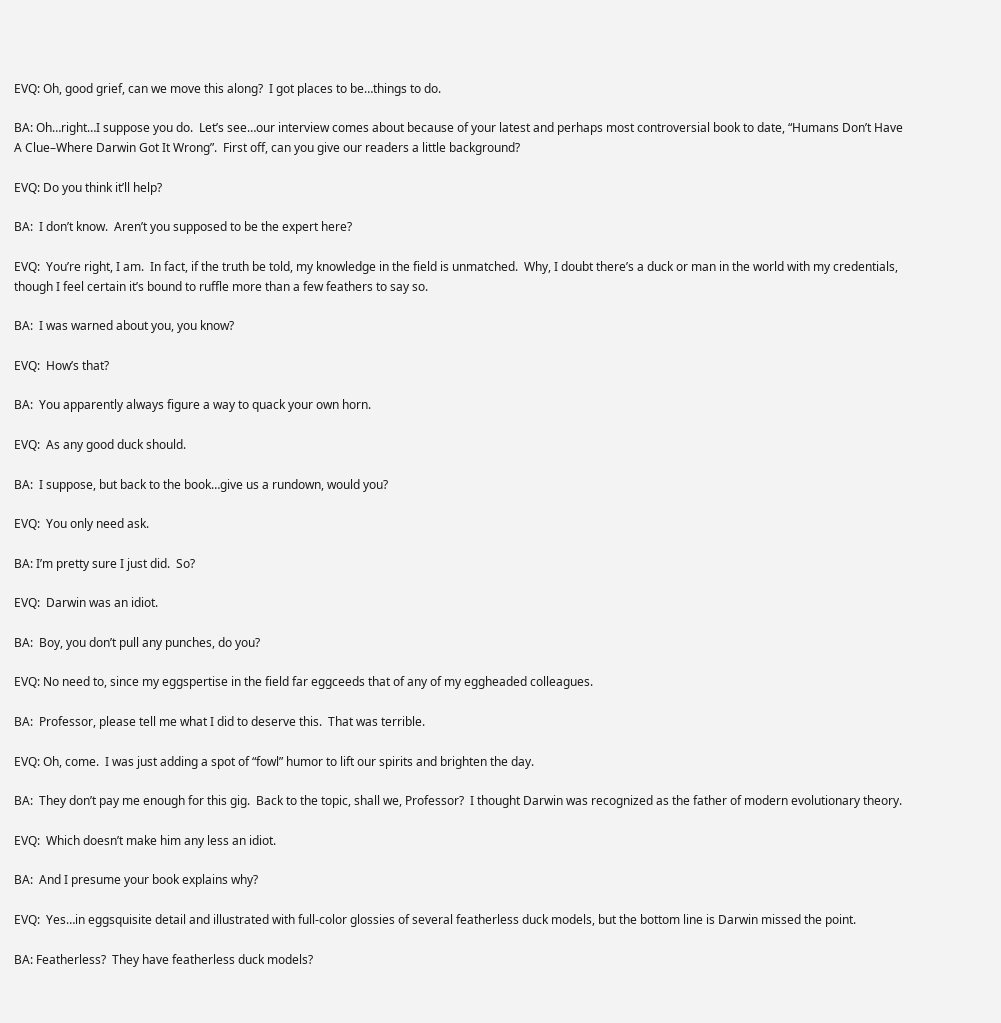EVQ: Oh, good grief, can we move this along?  I got places to be…things to do.

BA: Oh…right…I suppose you do.  Let’s see…our interview comes about because of your latest and perhaps most controversial book to date, “Humans Don’t Have A Clue–Where Darwin Got It Wrong”.  First off, can you give our readers a little background?

EVQ: Do you think it’ll help?

BA:  I don’t know.  Aren’t you supposed to be the expert here?

EVQ:  You’re right, I am.  In fact, if the truth be told, my knowledge in the field is unmatched.  Why, I doubt there’s a duck or man in the world with my credentials, though I feel certain it’s bound to ruffle more than a few feathers to say so.

BA:  I was warned about you, you know?

EVQ:  How’s that?

BA:  You apparently always figure a way to quack your own horn.

EVQ:  As any good duck should.

BA:  I suppose, but back to the book…give us a rundown, would you?

EVQ:  You only need ask.

BA: I’m pretty sure I just did.  So?

EVQ:  Darwin was an idiot.

BA:  Boy, you don’t pull any punches, do you?

EVQ: No need to, since my eggspertise in the field far eggceeds that of any of my eggheaded colleagues.

BA:  Professor, please tell me what I did to deserve this.  That was terrible.

EVQ: Oh, come.  I was just adding a spot of “fowl” humor to lift our spirits and brighten the day.

BA:  They don’t pay me enough for this gig.  Back to the topic, shall we, Professor?  I thought Darwin was recognized as the father of modern evolutionary theory.

EVQ:  Which doesn’t make him any less an idiot.

BA:  And I presume your book explains why?

EVQ:  Yes…in eggsquisite detail and illustrated with full-color glossies of several featherless duck models, but the bottom line is Darwin missed the point.

BA: Featherless?  They have featherless duck models?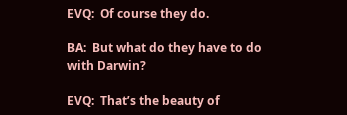EVQ:  Of course they do.

BA:  But what do they have to do with Darwin?

EVQ:  That’s the beauty of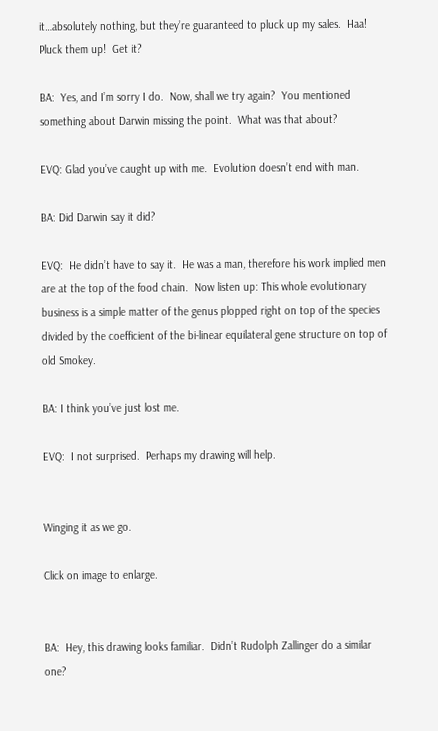it…absolutely nothing, but they’re guaranteed to pluck up my sales.  Haa!  Pluck them up!  Get it?

BA:  Yes, and I’m sorry I do.  Now, shall we try again?  You mentioned something about Darwin missing the point.  What was that about?

EVQ: Glad you’ve caught up with me.  Evolution doesn’t end with man.

BA: Did Darwin say it did?

EVQ:  He didn’t have to say it.  He was a man, therefore his work implied men are at the top of the food chain.  Now listen up: This whole evolutionary business is a simple matter of the genus plopped right on top of the species divided by the coefficient of the bi-linear equilateral gene structure on top of old Smokey.

BA: I think you’ve just lost me.

EVQ:  I not surprised.  Perhaps my drawing will help.


Winging it as we go.

Click on image to enlarge.


BA:  Hey, this drawing looks familiar.  Didn’t Rudolph Zallinger do a similar one?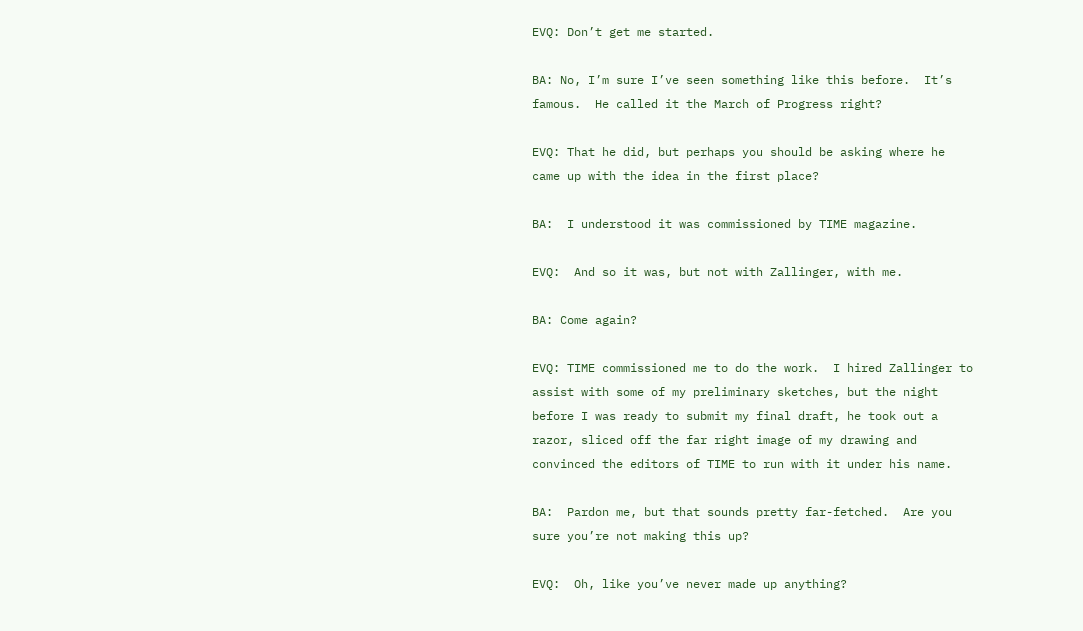EVQ: Don’t get me started.

BA: No, I’m sure I’ve seen something like this before.  It’s famous.  He called it the March of Progress right?

EVQ: That he did, but perhaps you should be asking where he came up with the idea in the first place?

BA:  I understood it was commissioned by TIME magazine.

EVQ:  And so it was, but not with Zallinger, with me.

BA: Come again?

EVQ: TIME commissioned me to do the work.  I hired Zallinger to assist with some of my preliminary sketches, but the night before I was ready to submit my final draft, he took out a razor, sliced off the far right image of my drawing and convinced the editors of TIME to run with it under his name.

BA:  Pardon me, but that sounds pretty far-fetched.  Are you sure you’re not making this up?

EVQ:  Oh, like you’ve never made up anything?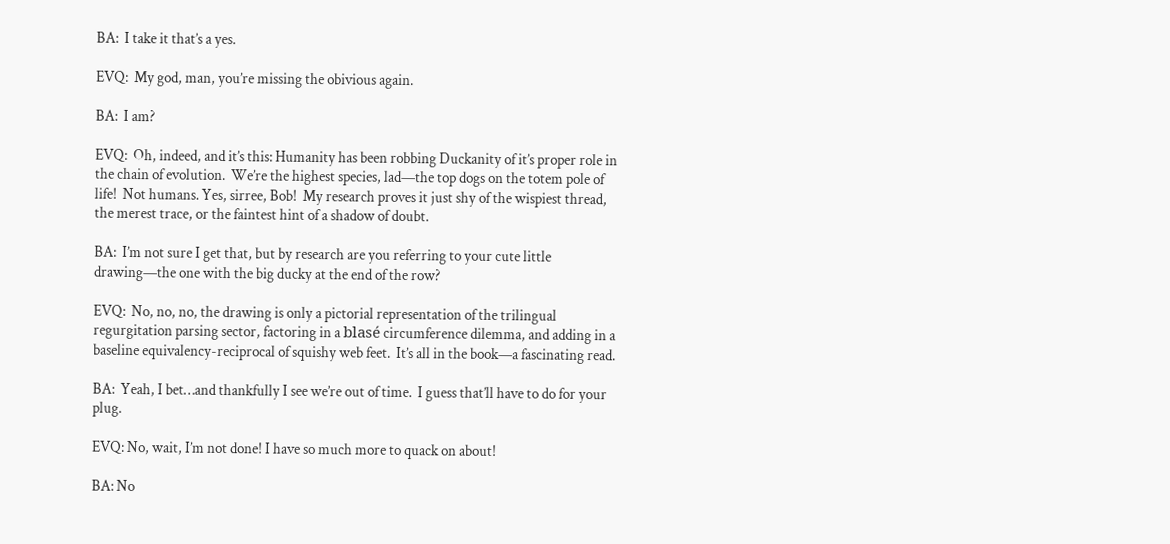BA:  I take it that’s a yes.

EVQ:  My god, man, you’re missing the obivious again.

BA:  I am?

EVQ:  Oh, indeed, and it’s this: Humanity has been robbing Duckanity of it’s proper role in the chain of evolution.  We’re the highest species, lad—the top dogs on the totem pole of life!  Not humans. Yes, sirree, Bob!  My research proves it just shy of the wispiest thread, the merest trace, or the faintest hint of a shadow of doubt.

BA:  I’m not sure I get that, but by research are you referring to your cute little drawing—the one with the big ducky at the end of the row?

EVQ:  No, no, no, the drawing is only a pictorial representation of the trilingual regurgitation parsing sector, factoring in a blasé circumference dilemma, and adding in a baseline equivalency-reciprocal of squishy web feet.  It’s all in the book—a fascinating read.

BA:  Yeah, I bet…and thankfully I see we’re out of time.  I guess that’ll have to do for your plug.

EVQ: No, wait, I’m not done! I have so much more to quack on about!

BA: No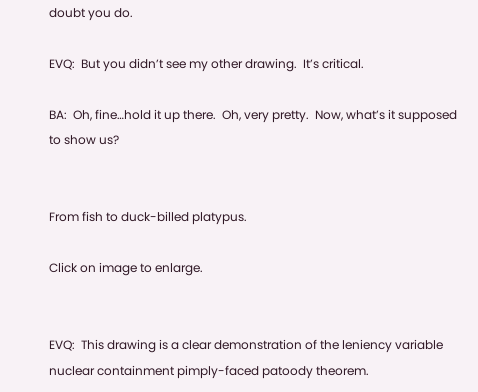doubt you do.

EVQ:  But you didn’t see my other drawing.  It’s critical.

BA:  Oh, fine…hold it up there.  Oh, very pretty.  Now, what’s it supposed to show us?


From fish to duck-billed platypus.

Click on image to enlarge.


EVQ:  This drawing is a clear demonstration of the leniency variable nuclear containment pimply-faced patoody theorem.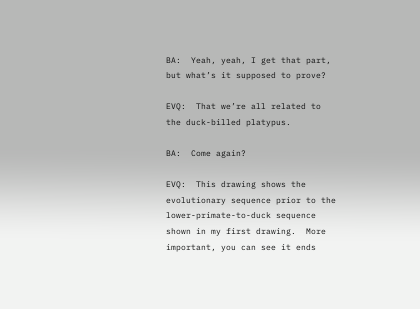BA:  Yeah, yeah, I get that part, but what’s it supposed to prove?

EVQ:  That we’re all related to the duck-billed platypus.

BA:  Come again?

EVQ:  This drawing shows the evolutionary sequence prior to the lower-primate-to-duck sequence shown in my first drawing.  More important, you can see it ends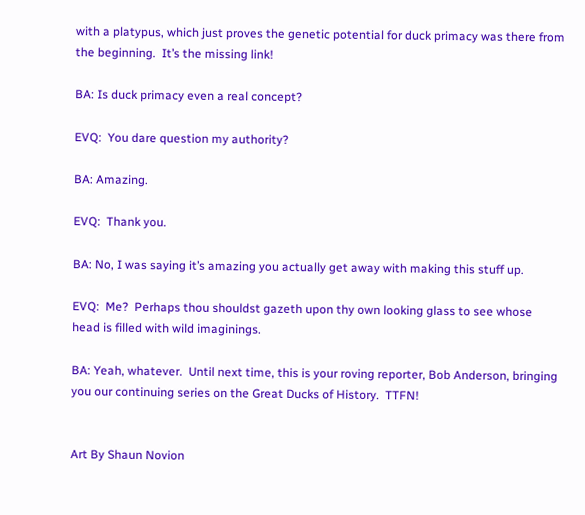with a platypus, which just proves the genetic potential for duck primacy was there from the beginning.  It’s the missing link!

BA: Is duck primacy even a real concept?

EVQ:  You dare question my authority?

BA: Amazing.

EVQ:  Thank you.

BA: No, I was saying it’s amazing you actually get away with making this stuff up.

EVQ:  Me?  Perhaps thou shouldst gazeth upon thy own looking glass to see whose head is filled with wild imaginings.

BA: Yeah, whatever.  Until next time, this is your roving reporter, Bob Anderson, bringing you our continuing series on the Great Ducks of History.  TTFN!


Art By Shaun Novion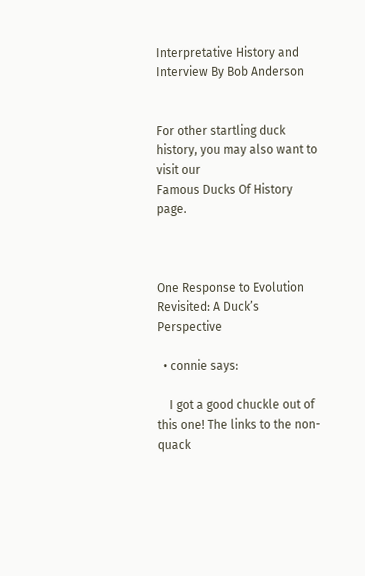Interpretative History and Interview By Bob Anderson


For other startling duck history, you may also want to visit our
Famous Ducks Of History page.



One Response to Evolution Revisited: A Duck’s Perspective

  • connie says:

    I got a good chuckle out of this one! The links to the non-quack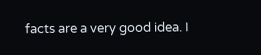facts are a very good idea. I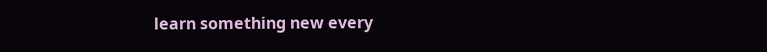learn something new every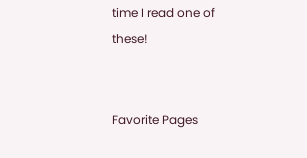time I read one of these!


Favorite Pages